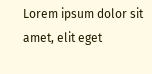Lorem ipsum dolor sit amet, elit eget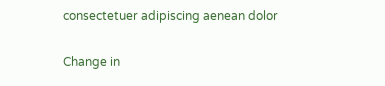consectetuer adipiscing aenean dolor

Change in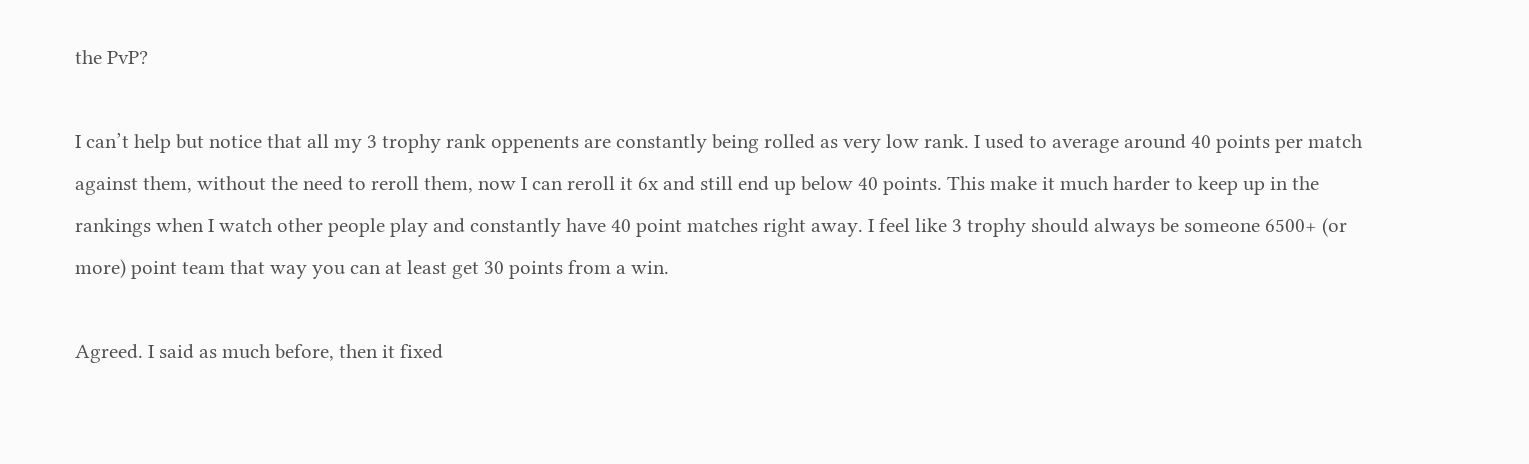the PvP?

I can’t help but notice that all my 3 trophy rank oppenents are constantly being rolled as very low rank. I used to average around 40 points per match against them, without the need to reroll them, now I can reroll it 6x and still end up below 40 points. This make it much harder to keep up in the rankings when I watch other people play and constantly have 40 point matches right away. I feel like 3 trophy should always be someone 6500+ (or more) point team that way you can at least get 30 points from a win.

Agreed. I said as much before, then it fixed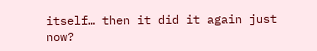itself… then it did it again just now?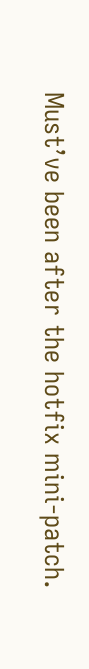Must’ve been after the hotfix mini-patch.